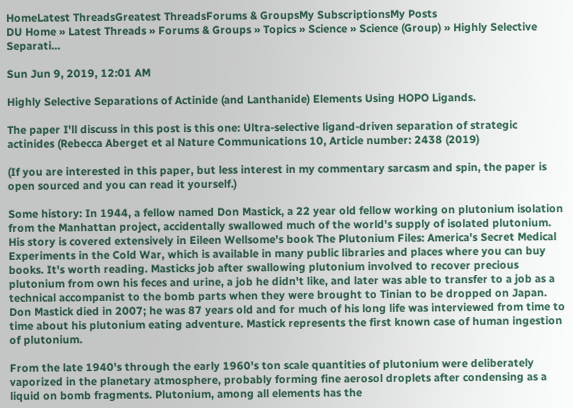HomeLatest ThreadsGreatest ThreadsForums & GroupsMy SubscriptionsMy Posts
DU Home » Latest Threads » Forums & Groups » Topics » Science » Science (Group) » Highly Selective Separati...

Sun Jun 9, 2019, 12:01 AM

Highly Selective Separations of Actinide (and Lanthanide) Elements Using HOPO Ligands.

The paper I'll discuss in this post is this one: Ultra-selective ligand-driven separation of strategic actinides (Rebecca Aberget et al Nature Communications 10, Article number: 2438 (2019)

(If you are interested in this paper, but less interest in my commentary sarcasm and spin, the paper is open sourced and you can read it yourself.)

Some history: In 1944, a fellow named Don Mastick, a 22 year old fellow working on plutonium isolation from the Manhattan project, accidentally swallowed much of the world's supply of isolated plutonium. His story is covered extensively in Eileen Wellsome's book The Plutonium Files: America's Secret Medical Experiments in the Cold War, which is available in many public libraries and places where you can buy books. It's worth reading. Masticks job after swallowing plutonium involved to recover precious plutonium from own his feces and urine, a job he didn't like, and later was able to transfer to a job as a technical accompanist to the bomb parts when they were brought to Tinian to be dropped on Japan. Don Mastick died in 2007; he was 87 years old and for much of his long life was interviewed from time to time about his plutonium eating adventure. Mastick represents the first known case of human ingestion of plutonium.

From the late 1940's through the early 1960's ton scale quantities of plutonium were deliberately vaporized in the planetary atmosphere, probably forming fine aerosol droplets after condensing as a liquid on bomb fragments. Plutonium, among all elements has the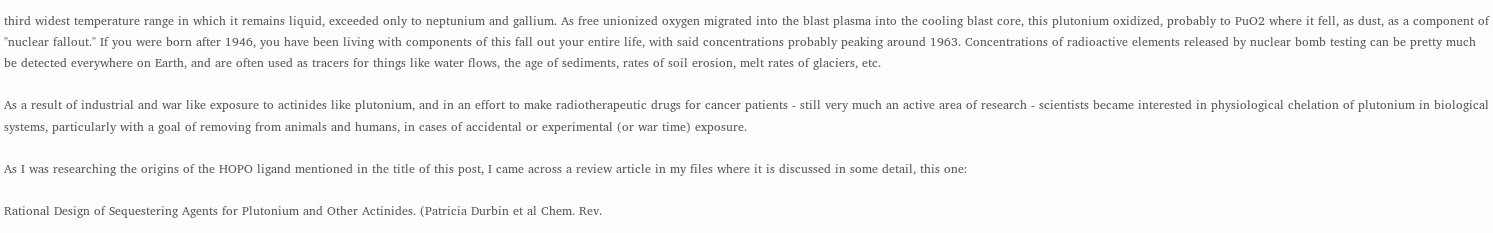third widest temperature range in which it remains liquid, exceeded only to neptunium and gallium. As free unionized oxygen migrated into the blast plasma into the cooling blast core, this plutonium oxidized, probably to PuO2 where it fell, as dust, as a component of "nuclear fallout." If you were born after 1946, you have been living with components of this fall out your entire life, with said concentrations probably peaking around 1963. Concentrations of radioactive elements released by nuclear bomb testing can be pretty much be detected everywhere on Earth, and are often used as tracers for things like water flows, the age of sediments, rates of soil erosion, melt rates of glaciers, etc.

As a result of industrial and war like exposure to actinides like plutonium, and in an effort to make radiotherapeutic drugs for cancer patients - still very much an active area of research - scientists became interested in physiological chelation of plutonium in biological systems, particularly with a goal of removing from animals and humans, in cases of accidental or experimental (or war time) exposure.

As I was researching the origins of the HOPO ligand mentioned in the title of this post, I came across a review article in my files where it is discussed in some detail, this one:

Rational Design of Sequestering Agents for Plutonium and Other Actinides. (Patricia Durbin et al Chem. Rev.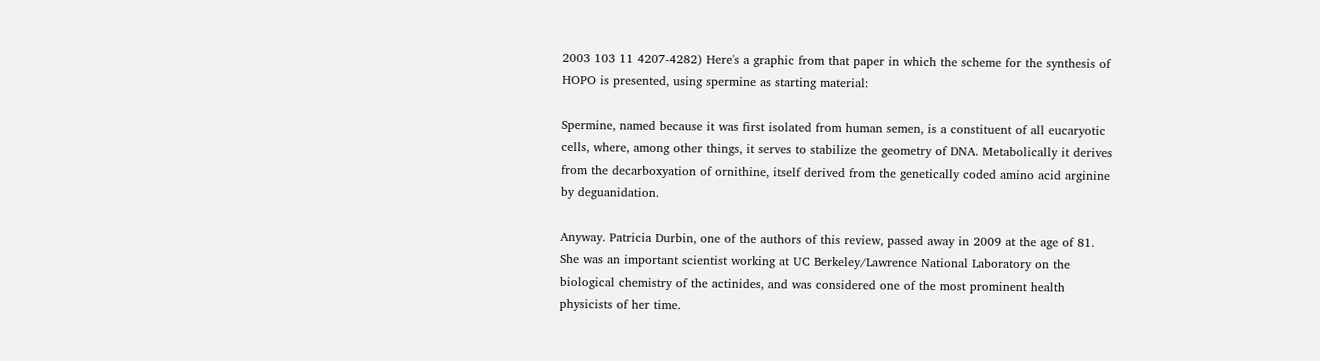2003 103 11 4207-4282) Here's a graphic from that paper in which the scheme for the synthesis of HOPO is presented, using spermine as starting material:

Spermine, named because it was first isolated from human semen, is a constituent of all eucaryotic cells, where, among other things, it serves to stabilize the geometry of DNA. Metabolically it derives from the decarboxyation of ornithine, itself derived from the genetically coded amino acid arginine by deguanidation.

Anyway. Patricia Durbin, one of the authors of this review, passed away in 2009 at the age of 81. She was an important scientist working at UC Berkeley/Lawrence National Laboratory on the biological chemistry of the actinides, and was considered one of the most prominent health physicists of her time.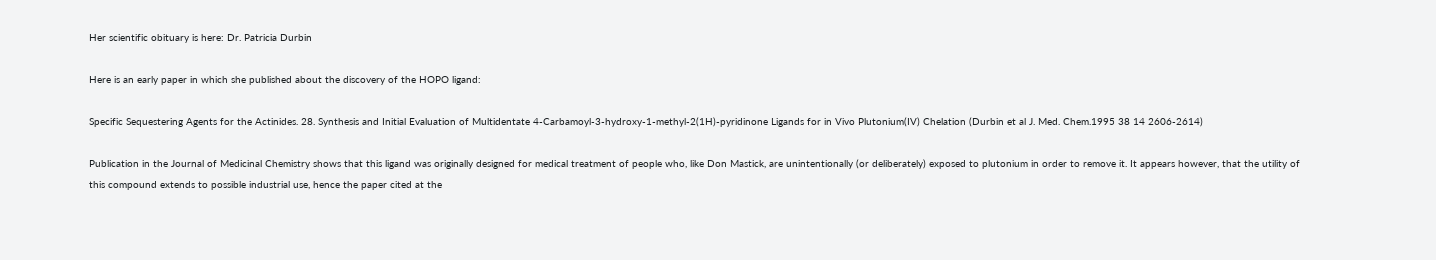Her scientific obituary is here: Dr. Patricia Durbin

Here is an early paper in which she published about the discovery of the HOPO ligand:

Specific Sequestering Agents for the Actinides. 28. Synthesis and Initial Evaluation of Multidentate 4-Carbamoyl-3-hydroxy-1-methyl-2(1H)-pyridinone Ligands for in Vivo Plutonium(IV) Chelation (Durbin et al J. Med. Chem.1995 38 14 2606-2614)

Publication in the Journal of Medicinal Chemistry shows that this ligand was originally designed for medical treatment of people who, like Don Mastick, are unintentionally (or deliberately) exposed to plutonium in order to remove it. It appears however, that the utility of this compound extends to possible industrial use, hence the paper cited at the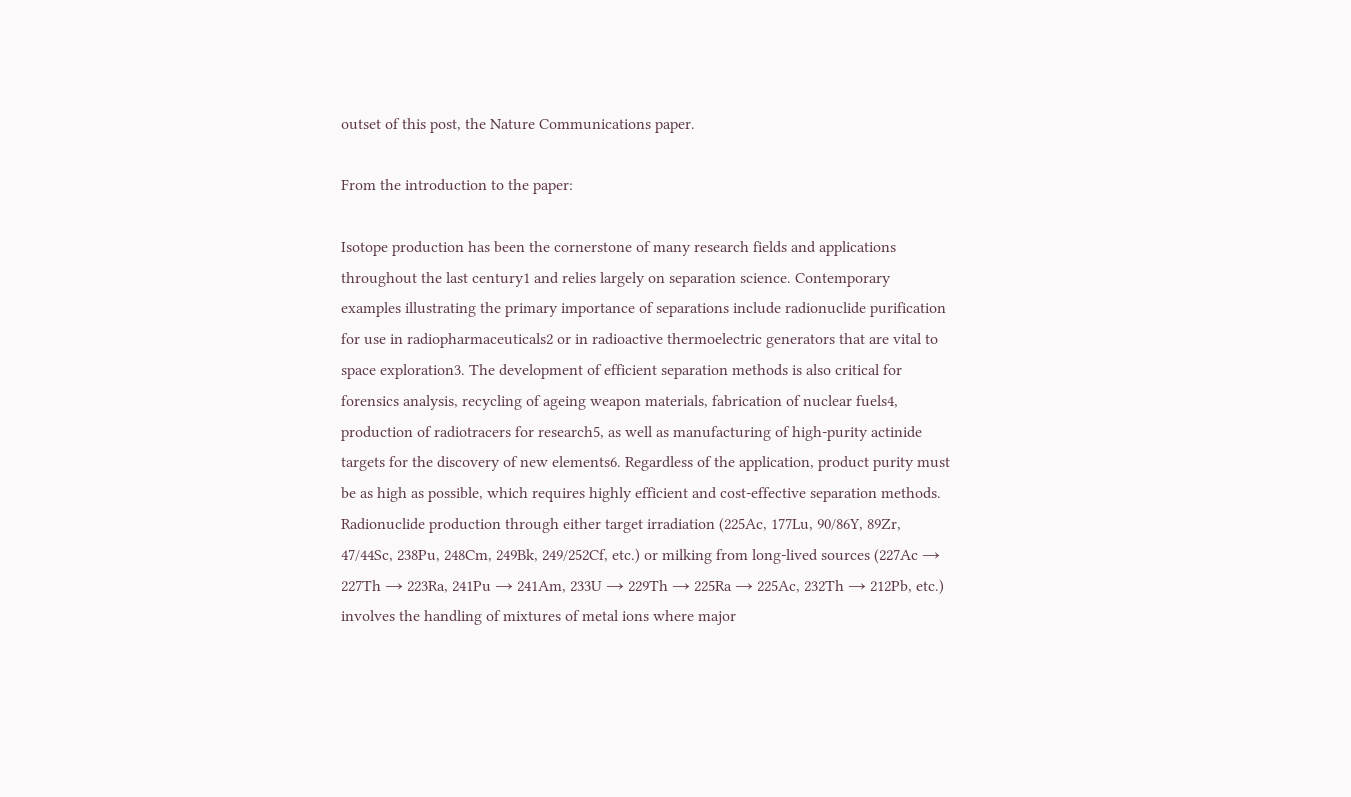outset of this post, the Nature Communications paper.

From the introduction to the paper:

Isotope production has been the cornerstone of many research fields and applications throughout the last century1 and relies largely on separation science. Contemporary examples illustrating the primary importance of separations include radionuclide purification for use in radiopharmaceuticals2 or in radioactive thermoelectric generators that are vital to space exploration3. The development of efficient separation methods is also critical for forensics analysis, recycling of ageing weapon materials, fabrication of nuclear fuels4, production of radiotracers for research5, as well as manufacturing of high-purity actinide targets for the discovery of new elements6. Regardless of the application, product purity must be as high as possible, which requires highly efficient and cost-effective separation methods. Radionuclide production through either target irradiation (225Ac, 177Lu, 90/86Y, 89Zr, 47/44Sc, 238Pu, 248Cm, 249Bk, 249/252Cf, etc.) or milking from long-lived sources (227Ac → 227Th → 223Ra, 241Pu → 241Am, 233U → 229Th → 225Ra → 225Ac, 232Th → 212Pb, etc.) involves the handling of mixtures of metal ions where major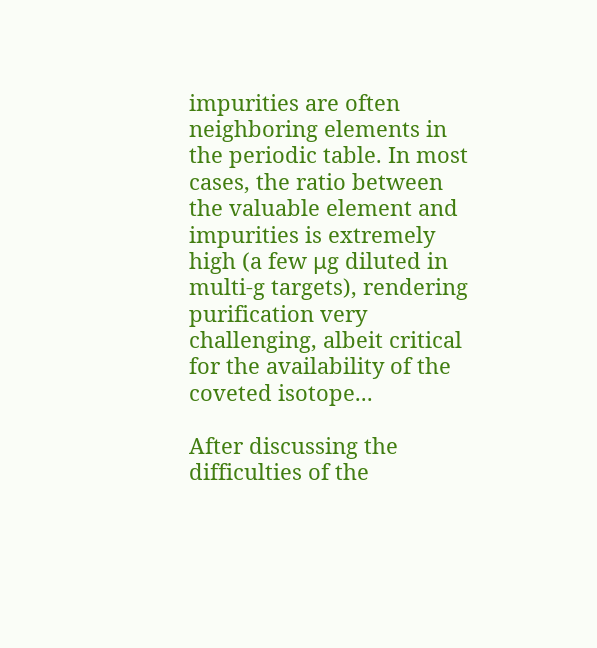impurities are often neighboring elements in the periodic table. In most cases, the ratio between the valuable element and impurities is extremely high (a few μg diluted in multi-g targets), rendering purification very challenging, albeit critical for the availability of the coveted isotope...

After discussing the difficulties of the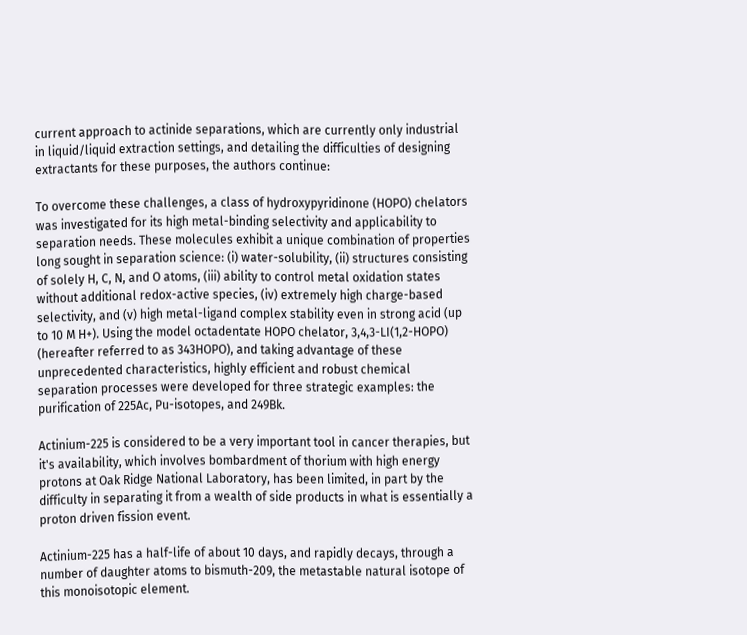current approach to actinide separations, which are currently only industrial in liquid/liquid extraction settings, and detailing the difficulties of designing extractants for these purposes, the authors continue:

To overcome these challenges, a class of hydroxypyridinone (HOPO) chelators was investigated for its high metal-binding selectivity and applicability to separation needs. These molecules exhibit a unique combination of properties long sought in separation science: (i) water-solubility, (ii) structures consisting of solely H, C, N, and O atoms, (iii) ability to control metal oxidation states without additional redox-active species, (iv) extremely high charge-based selectivity, and (v) high metal-ligand complex stability even in strong acid (up to 10 M H+). Using the model octadentate HOPO chelator, 3,4,3-LI(1,2-HOPO) (hereafter referred to as 343HOPO), and taking advantage of these unprecedented characteristics, highly efficient and robust chemical separation processes were developed for three strategic examples: the purification of 225Ac, Pu-isotopes, and 249Bk.

Actinium-225 is considered to be a very important tool in cancer therapies, but it's availability, which involves bombardment of thorium with high energy protons at Oak Ridge National Laboratory, has been limited, in part by the difficulty in separating it from a wealth of side products in what is essentially a proton driven fission event.

Actinium-225 has a half-life of about 10 days, and rapidly decays, through a number of daughter atoms to bismuth-209, the metastable natural isotope of this monoisotopic element.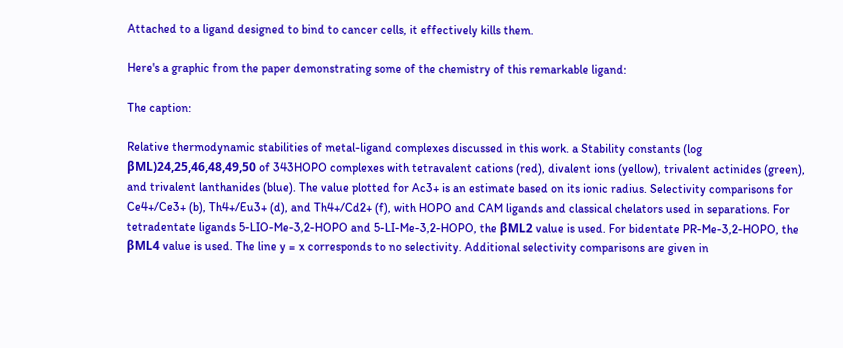Attached to a ligand designed to bind to cancer cells, it effectively kills them.

Here's a graphic from the paper demonstrating some of the chemistry of this remarkable ligand:

The caption:

Relative thermodynamic stabilities of metal-ligand complexes discussed in this work. a Stability constants (log βML)24,25,46,48,49,50 of 343HOPO complexes with tetravalent cations (red), divalent ions (yellow), trivalent actinides (green), and trivalent lanthanides (blue). The value plotted for Ac3+ is an estimate based on its ionic radius. Selectivity comparisons for Ce4+/Ce3+ (b), Th4+/Eu3+ (d), and Th4+/Cd2+ (f), with HOPO and CAM ligands and classical chelators used in separations. For tetradentate ligands 5-LIO-Me-3,2-HOPO and 5-LI-Me-3,2-HOPO, the βML2 value is used. For bidentate PR-Me-3,2-HOPO, the βML4 value is used. The line y = x corresponds to no selectivity. Additional selectivity comparisons are given in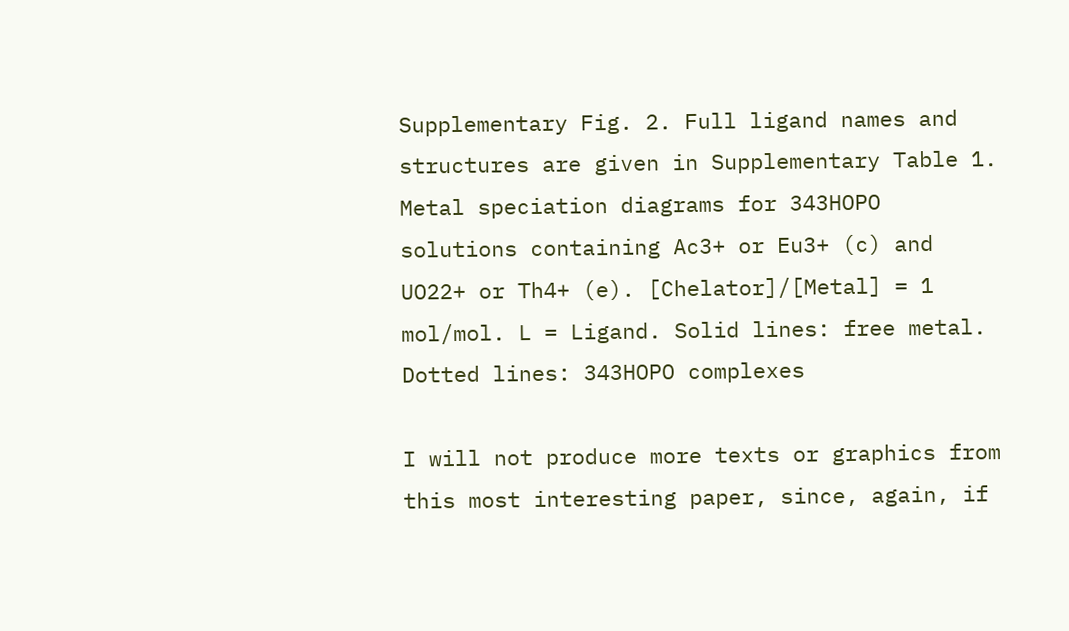Supplementary Fig. 2. Full ligand names and structures are given in Supplementary Table 1. Metal speciation diagrams for 343HOPO solutions containing Ac3+ or Eu3+ (c) and UO22+ or Th4+ (e). [Chelator]/[Metal] = 1 mol/mol. L = Ligand. Solid lines: free metal. Dotted lines: 343HOPO complexes

I will not produce more texts or graphics from this most interesting paper, since, again, if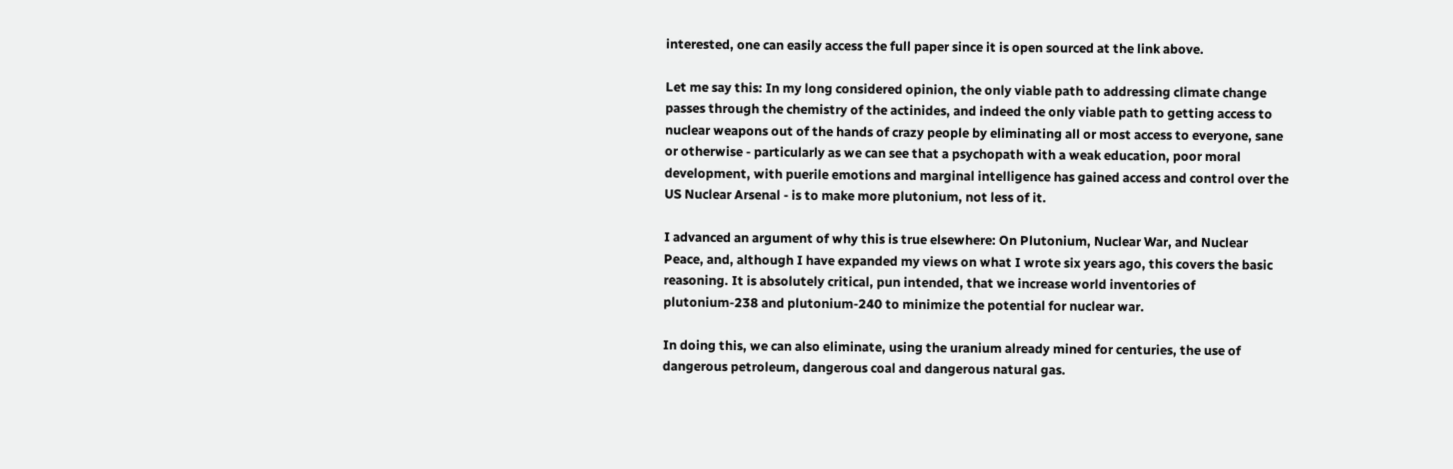interested, one can easily access the full paper since it is open sourced at the link above.

Let me say this: In my long considered opinion, the only viable path to addressing climate change passes through the chemistry of the actinides, and indeed the only viable path to getting access to nuclear weapons out of the hands of crazy people by eliminating all or most access to everyone, sane or otherwise - particularly as we can see that a psychopath with a weak education, poor moral development, with puerile emotions and marginal intelligence has gained access and control over the US Nuclear Arsenal - is to make more plutonium, not less of it.

I advanced an argument of why this is true elsewhere: On Plutonium, Nuclear War, and Nuclear Peace, and, although I have expanded my views on what I wrote six years ago, this covers the basic reasoning. It is absolutely critical, pun intended, that we increase world inventories of plutonium-238 and plutonium-240 to minimize the potential for nuclear war.

In doing this, we can also eliminate, using the uranium already mined for centuries, the use of dangerous petroleum, dangerous coal and dangerous natural gas.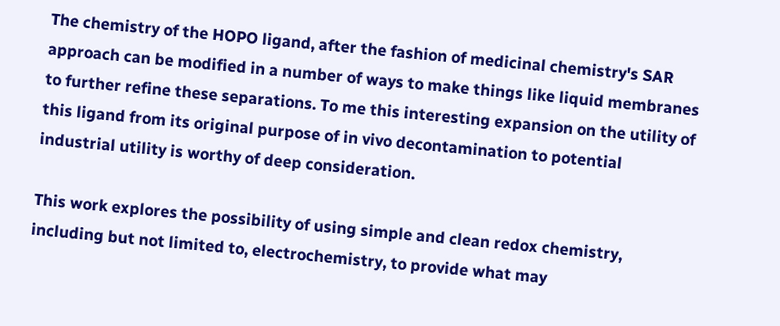The chemistry of the HOPO ligand, after the fashion of medicinal chemistry's SAR approach can be modified in a number of ways to make things like liquid membranes to further refine these separations. To me this interesting expansion on the utility of this ligand from its original purpose of in vivo decontamination to potential industrial utility is worthy of deep consideration.

This work explores the possibility of using simple and clean redox chemistry, including but not limited to, electrochemistry, to provide what may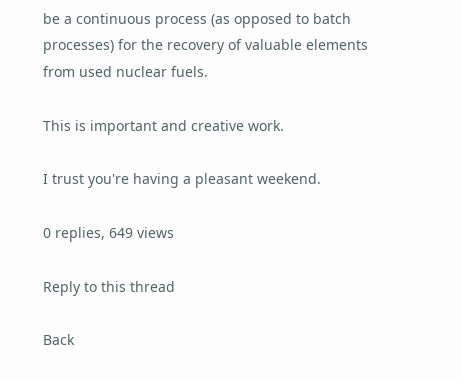be a continuous process (as opposed to batch processes) for the recovery of valuable elements from used nuclear fuels.

This is important and creative work.

I trust you're having a pleasant weekend.

0 replies, 649 views

Reply to this thread

Back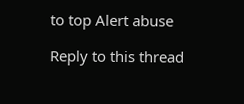to top Alert abuse

Reply to this thread